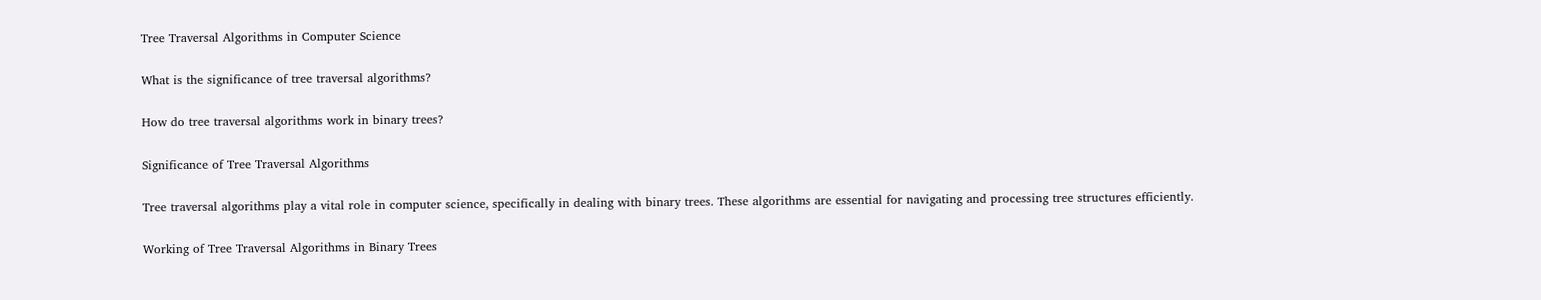Tree Traversal Algorithms in Computer Science

What is the significance of tree traversal algorithms?

How do tree traversal algorithms work in binary trees?

Significance of Tree Traversal Algorithms

Tree traversal algorithms play a vital role in computer science, specifically in dealing with binary trees. These algorithms are essential for navigating and processing tree structures efficiently.

Working of Tree Traversal Algorithms in Binary Trees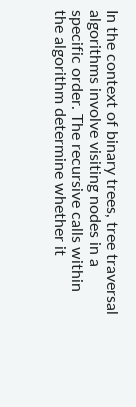In the context of binary trees, tree traversal algorithms involve visiting nodes in a specific order. The recursive calls within the algorithm determine whether it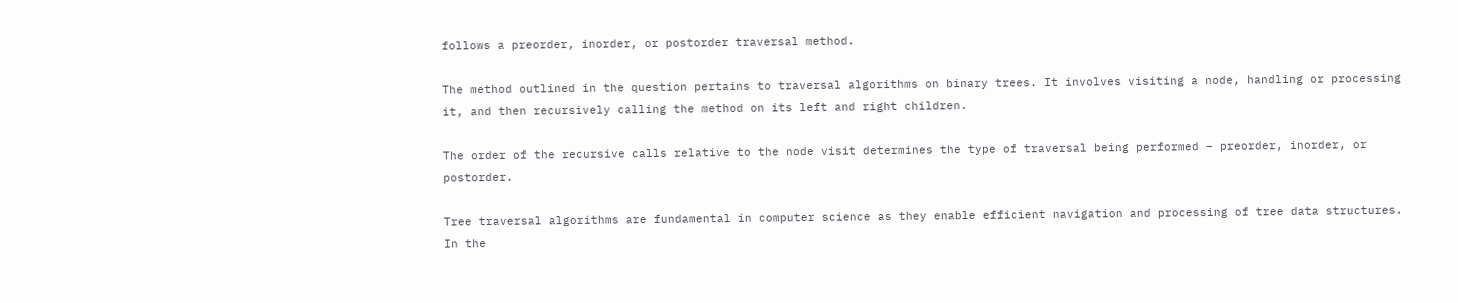follows a preorder, inorder, or postorder traversal method.

The method outlined in the question pertains to traversal algorithms on binary trees. It involves visiting a node, handling or processing it, and then recursively calling the method on its left and right children.

The order of the recursive calls relative to the node visit determines the type of traversal being performed – preorder, inorder, or postorder.

Tree traversal algorithms are fundamental in computer science as they enable efficient navigation and processing of tree data structures. In the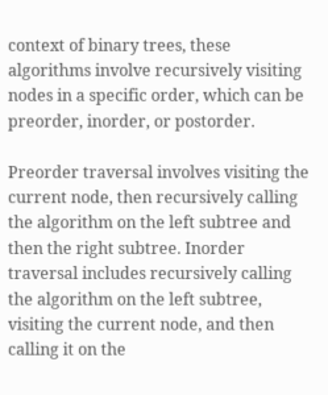context of binary trees, these algorithms involve recursively visiting nodes in a specific order, which can be preorder, inorder, or postorder.

Preorder traversal involves visiting the current node, then recursively calling the algorithm on the left subtree and then the right subtree. Inorder traversal includes recursively calling the algorithm on the left subtree, visiting the current node, and then calling it on the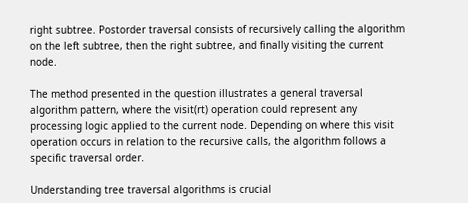right subtree. Postorder traversal consists of recursively calling the algorithm on the left subtree, then the right subtree, and finally visiting the current node.

The method presented in the question illustrates a general traversal algorithm pattern, where the visit(rt) operation could represent any processing logic applied to the current node. Depending on where this visit operation occurs in relation to the recursive calls, the algorithm follows a specific traversal order.

Understanding tree traversal algorithms is crucial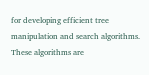for developing efficient tree manipulation and search algorithms. These algorithms are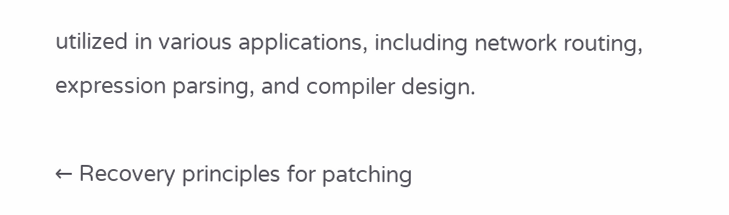utilized in various applications, including network routing, expression parsing, and compiler design.

← Recovery principles for patching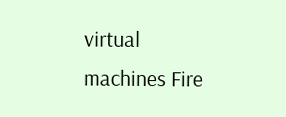virtual machines Fire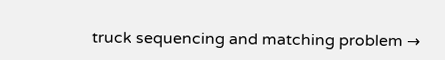truck sequencing and matching problem →